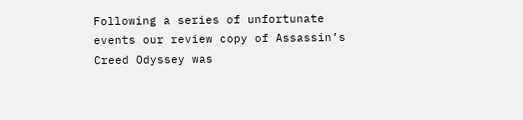Following a series of unfortunate events our review copy of Assassin’s Creed Odyssey was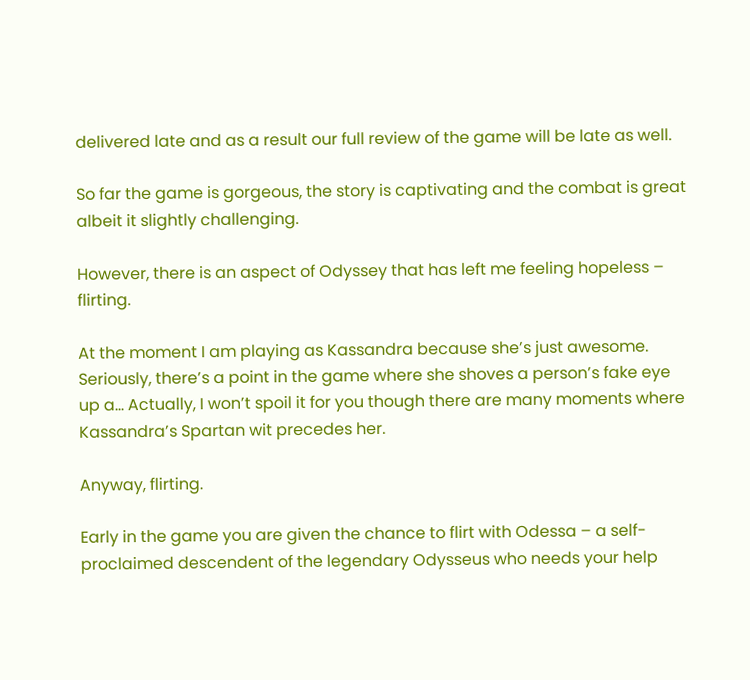delivered late and as a result our full review of the game will be late as well.

So far the game is gorgeous, the story is captivating and the combat is great albeit it slightly challenging.

However, there is an aspect of Odyssey that has left me feeling hopeless – flirting.

At the moment I am playing as Kassandra because she’s just awesome. Seriously, there’s a point in the game where she shoves a person’s fake eye up a… Actually, I won’t spoil it for you though there are many moments where Kassandra’s Spartan wit precedes her.

Anyway, flirting.

Early in the game you are given the chance to flirt with Odessa – a self-proclaimed descendent of the legendary Odysseus who needs your help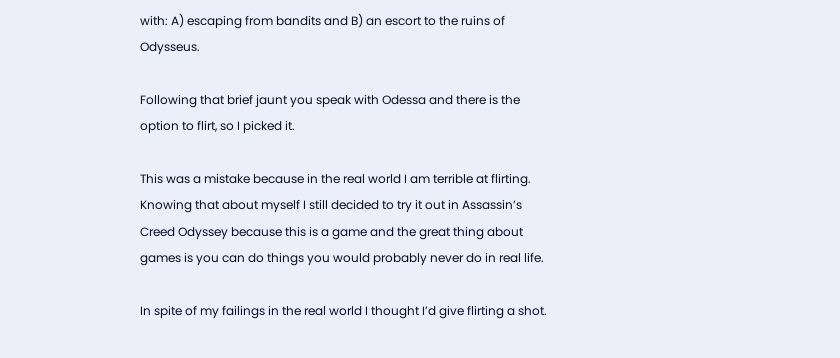with: A) escaping from bandits and B) an escort to the ruins of Odysseus.

Following that brief jaunt you speak with Odessa and there is the option to flirt, so I picked it.

This was a mistake because in the real world I am terrible at flirting. Knowing that about myself I still decided to try it out in Assassin’s Creed Odyssey because this is a game and the great thing about games is you can do things you would probably never do in real life.

In spite of my failings in the real world I thought I’d give flirting a shot.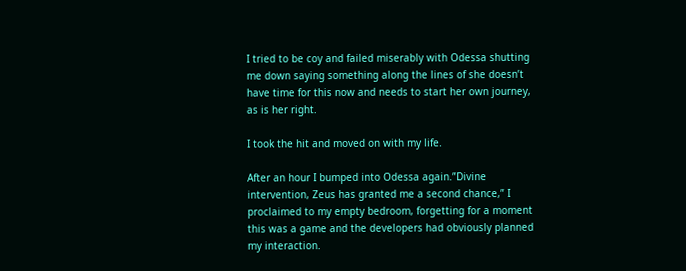I tried to be coy and failed miserably with Odessa shutting me down saying something along the lines of she doesn’t have time for this now and needs to start her own journey, as is her right.

I took the hit and moved on with my life.

After an hour I bumped into Odessa again.”Divine intervention, Zeus has granted me a second chance,” I proclaimed to my empty bedroom, forgetting for a moment this was a game and the developers had obviously planned my interaction.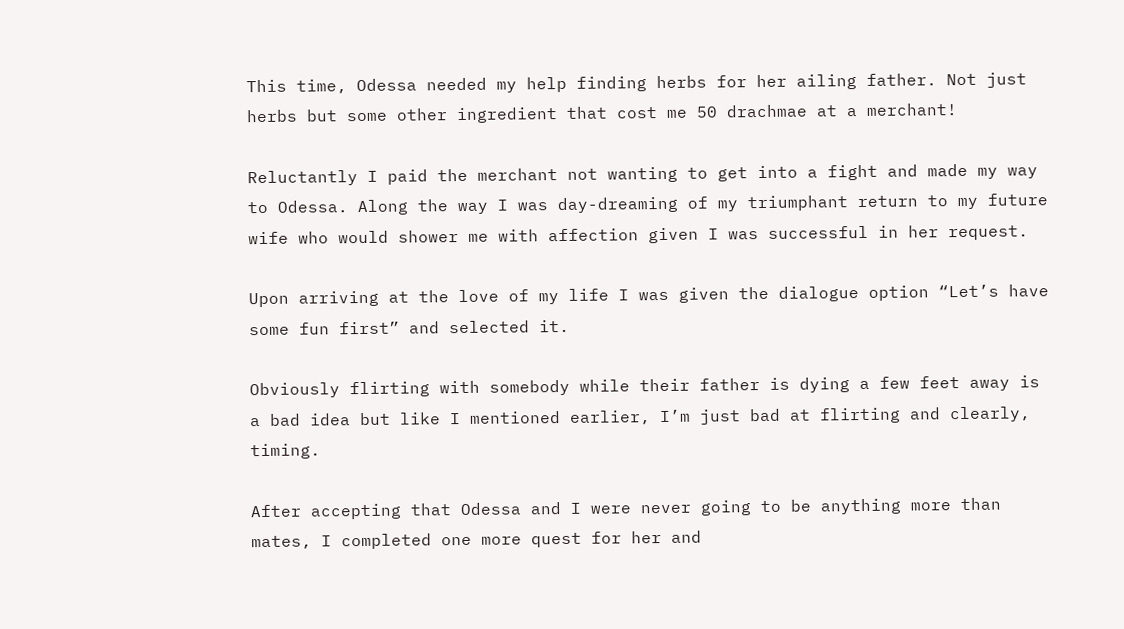This time, Odessa needed my help finding herbs for her ailing father. Not just herbs but some other ingredient that cost me 50 drachmae at a merchant!

Reluctantly I paid the merchant not wanting to get into a fight and made my way to Odessa. Along the way I was day-dreaming of my triumphant return to my future wife who would shower me with affection given I was successful in her request.

Upon arriving at the love of my life I was given the dialogue option “Let’s have some fun first” and selected it.

Obviously flirting with somebody while their father is dying a few feet away is a bad idea but like I mentioned earlier, I’m just bad at flirting and clearly, timing.

After accepting that Odessa and I were never going to be anything more than mates, I completed one more quest for her and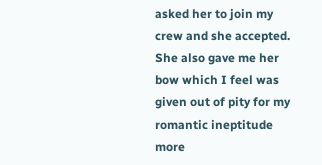asked her to join my crew and she accepted. She also gave me her bow which I feel was given out of pity for my romantic ineptitude more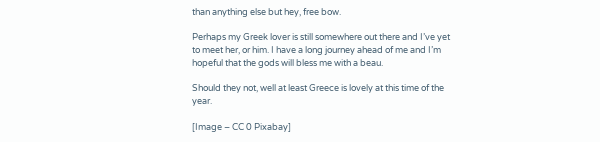than anything else but hey, free bow.

Perhaps my Greek lover is still somewhere out there and I’ve yet to meet her, or him. I have a long journey ahead of me and I’m hopeful that the gods will bless me with a beau.

Should they not, well at least Greece is lovely at this time of the year.

[Image – CC 0 Pixabay]